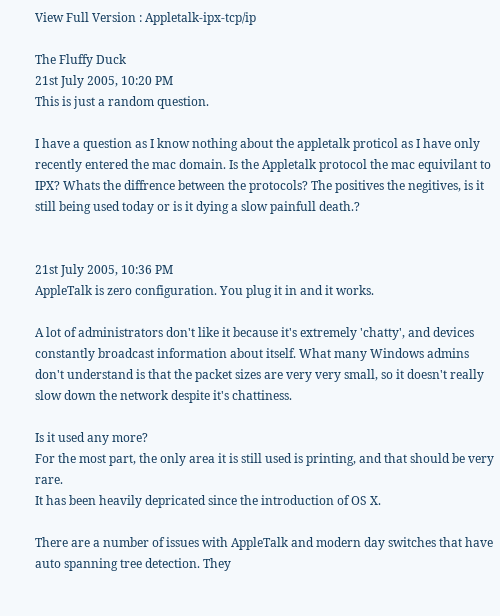View Full Version : Appletalk-ipx-tcp/ip

The Fluffy Duck
21st July 2005, 10:20 PM
This is just a random question.

I have a question as I know nothing about the appletalk proticol as I have only recently entered the mac domain. Is the Appletalk protocol the mac equivilant to IPX? Whats the diffrence between the protocols? The positives the negitives, is it still being used today or is it dying a slow painfull death.?


21st July 2005, 10:36 PM
AppleTalk is zero configuration. You plug it in and it works.

A lot of administrators don't like it because it's extremely 'chatty', and devices constantly broadcast information about itself. What many Windows admins don't understand is that the packet sizes are very very small, so it doesn't really slow down the network despite it's chattiness.

Is it used any more?
For the most part, the only area it is still used is printing, and that should be very rare.
It has been heavily depricated since the introduction of OS X.

There are a number of issues with AppleTalk and modern day switches that have auto spanning tree detection. They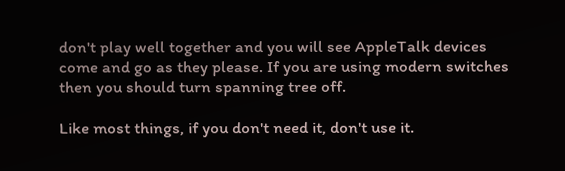don't play well together and you will see AppleTalk devices come and go as they please. If you are using modern switches then you should turn spanning tree off.

Like most things, if you don't need it, don't use it.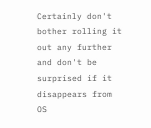Certainly don't bother rolling it out any further and don't be surprised if it disappears from OS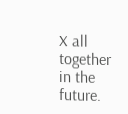X all together in the future.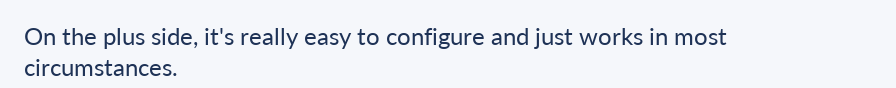On the plus side, it's really easy to configure and just works in most circumstances.